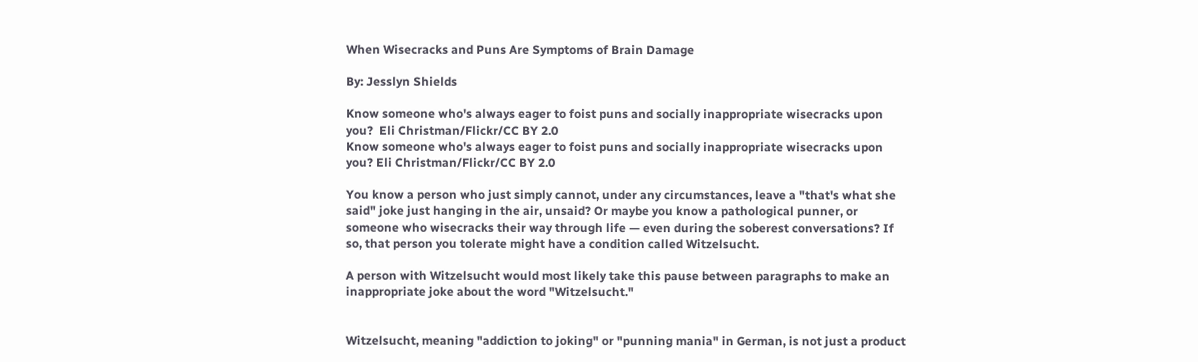When Wisecracks and Puns Are Symptoms of Brain Damage

By: Jesslyn Shields

Know someone who's always eager to foist puns and socially inappropriate wisecracks upon you?  Eli Christman/Flickr/CC BY 2.0
Know someone who's always eager to foist puns and socially inappropriate wisecracks upon you? Eli Christman/Flickr/CC BY 2.0

You know a person who just simply cannot, under any circumstances, leave a "that's what she said" joke just hanging in the air, unsaid? Or maybe you know a pathological punner, or someone who wisecracks their way through life — even during the soberest conversations? If so, that person you tolerate might have a condition called Witzelsucht.

A person with Witzelsucht would most likely take this pause between paragraphs to make an inappropriate joke about the word "Witzelsucht."


Witzelsucht, meaning "addiction to joking" or "punning mania" in German, is not just a product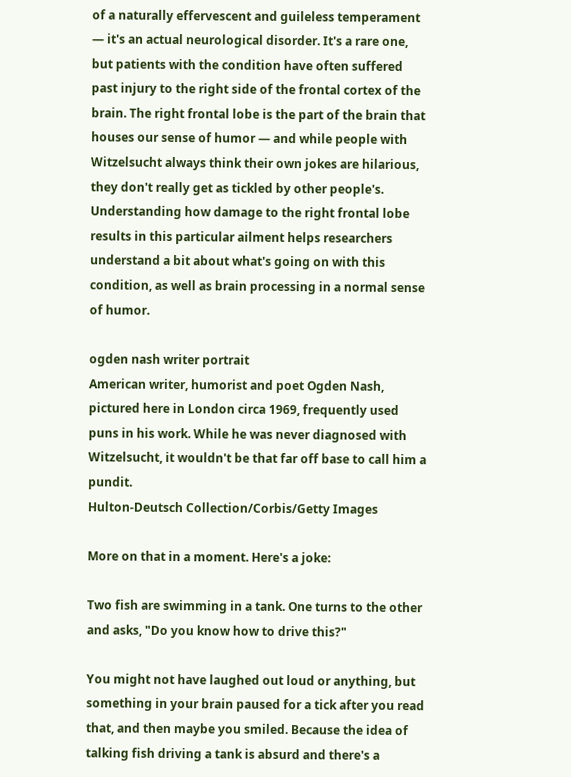of a naturally effervescent and guileless temperament — it's an actual neurological disorder. It's a rare one, but patients with the condition have often suffered past injury to the right side of the frontal cortex of the brain. The right frontal lobe is the part of the brain that houses our sense of humor — and while people with Witzelsucht always think their own jokes are hilarious, they don't really get as tickled by other people's. Understanding how damage to the right frontal lobe results in this particular ailment helps researchers understand a bit about what's going on with this condition, as well as brain processing in a normal sense of humor.

ogden nash writer portrait
American writer, humorist and poet Ogden Nash, pictured here in London circa 1969, frequently used puns in his work. While he was never diagnosed with Witzelsucht, it wouldn't be that far off base to call him a pundit.
Hulton-Deutsch Collection/Corbis/Getty Images

More on that in a moment. Here's a joke:

Two fish are swimming in a tank. One turns to the other and asks, "Do you know how to drive this?"

You might not have laughed out loud or anything, but something in your brain paused for a tick after you read that, and then maybe you smiled. Because the idea of talking fish driving a tank is absurd and there's a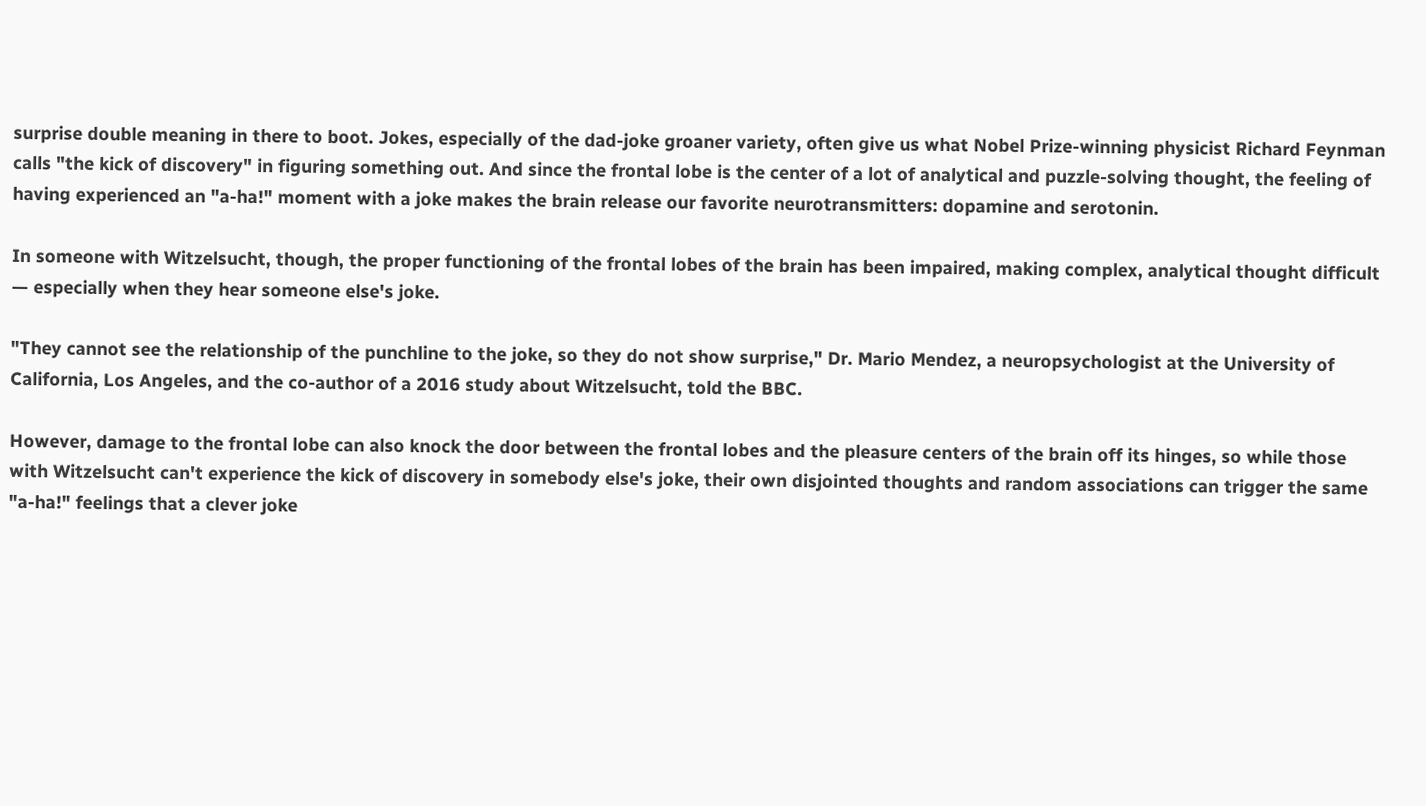surprise double meaning in there to boot. Jokes, especially of the dad-joke groaner variety, often give us what Nobel Prize-winning physicist Richard Feynman calls "the kick of discovery" in figuring something out. And since the frontal lobe is the center of a lot of analytical and puzzle-solving thought, the feeling of having experienced an "a-ha!" moment with a joke makes the brain release our favorite neurotransmitters: dopamine and serotonin.

In someone with Witzelsucht, though, the proper functioning of the frontal lobes of the brain has been impaired, making complex, analytical thought difficult — especially when they hear someone else's joke.

"They cannot see the relationship of the punchline to the joke, so they do not show surprise," Dr. Mario Mendez, a neuropsychologist at the University of California, Los Angeles, and the co-author of a 2016 study about Witzelsucht, told the BBC.

However, damage to the frontal lobe can also knock the door between the frontal lobes and the pleasure centers of the brain off its hinges, so while those with Witzelsucht can't experience the kick of discovery in somebody else's joke, their own disjointed thoughts and random associations can trigger the same "a-ha!" feelings that a clever joke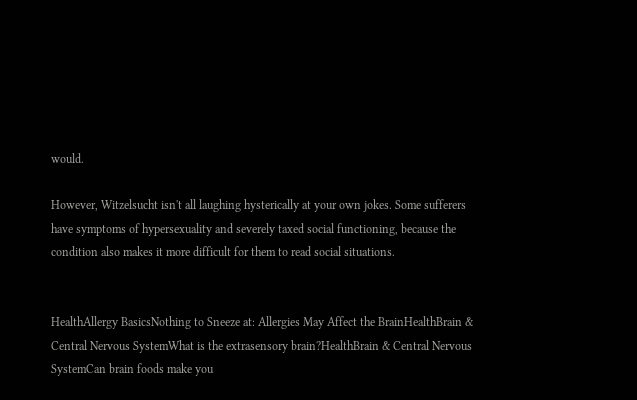would.

However, Witzelsucht isn't all laughing hysterically at your own jokes. Some sufferers have symptoms of hypersexuality and severely taxed social functioning, because the condition also makes it more difficult for them to read social situations.


HealthAllergy BasicsNothing to Sneeze at: Allergies May Affect the BrainHealthBrain & Central Nervous SystemWhat is the extrasensory brain?HealthBrain & Central Nervous SystemCan brain foods make you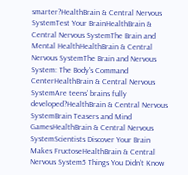smarter?HealthBrain & Central Nervous SystemTest Your BrainHealthBrain & Central Nervous SystemThe Brain and Mental HealthHealthBrain & Central Nervous SystemThe Brain and Nervous System: The Body's Command CenterHealthBrain & Central Nervous SystemAre teens’ brains fully developed?HealthBrain & Central Nervous SystemBrain Teasers and Mind GamesHealthBrain & Central Nervous SystemScientists Discover Your Brain Makes FructoseHealthBrain & Central Nervous System5 Things You Didn’t Know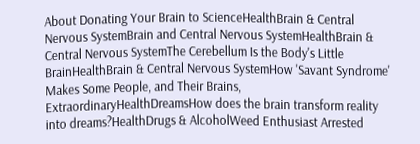About Donating Your Brain to ScienceHealthBrain & Central Nervous SystemBrain and Central Nervous SystemHealthBrain & Central Nervous SystemThe Cerebellum Is the Body's Little BrainHealthBrain & Central Nervous SystemHow 'Savant Syndrome' Makes Some People, and Their Brains, ExtraordinaryHealthDreamsHow does the brain transform reality into dreams?HealthDrugs & AlcoholWeed Enthusiast Arrested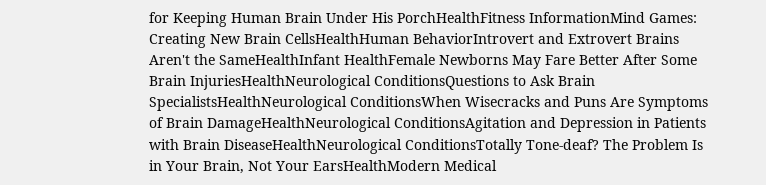for Keeping Human Brain Under His PorchHealthFitness InformationMind Games: Creating New Brain CellsHealthHuman BehaviorIntrovert and Extrovert Brains Aren't the SameHealthInfant HealthFemale Newborns May Fare Better After Some Brain InjuriesHealthNeurological ConditionsQuestions to Ask Brain SpecialistsHealthNeurological ConditionsWhen Wisecracks and Puns Are Symptoms of Brain DamageHealthNeurological ConditionsAgitation and Depression in Patients with Brain DiseaseHealthNeurological ConditionsTotally Tone-deaf? The Problem Is in Your Brain, Not Your EarsHealthModern Medical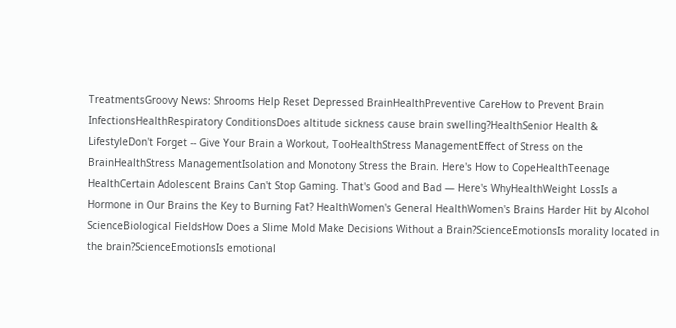TreatmentsGroovy News: Shrooms Help Reset Depressed BrainHealthPreventive CareHow to Prevent Brain InfectionsHealthRespiratory ConditionsDoes altitude sickness cause brain swelling?HealthSenior Health & LifestyleDon't Forget -- Give Your Brain a Workout, TooHealthStress ManagementEffect of Stress on the BrainHealthStress ManagementIsolation and Monotony Stress the Brain. Here's How to CopeHealthTeenage HealthCertain Adolescent Brains Can't Stop Gaming. That's Good and Bad — Here's WhyHealthWeight LossIs a Hormone in Our Brains the Key to Burning Fat? HealthWomen's General HealthWomen's Brains Harder Hit by Alcohol
ScienceBiological FieldsHow Does a Slime Mold Make Decisions Without a Brain?ScienceEmotionsIs morality located in the brain?ScienceEmotionsIs emotional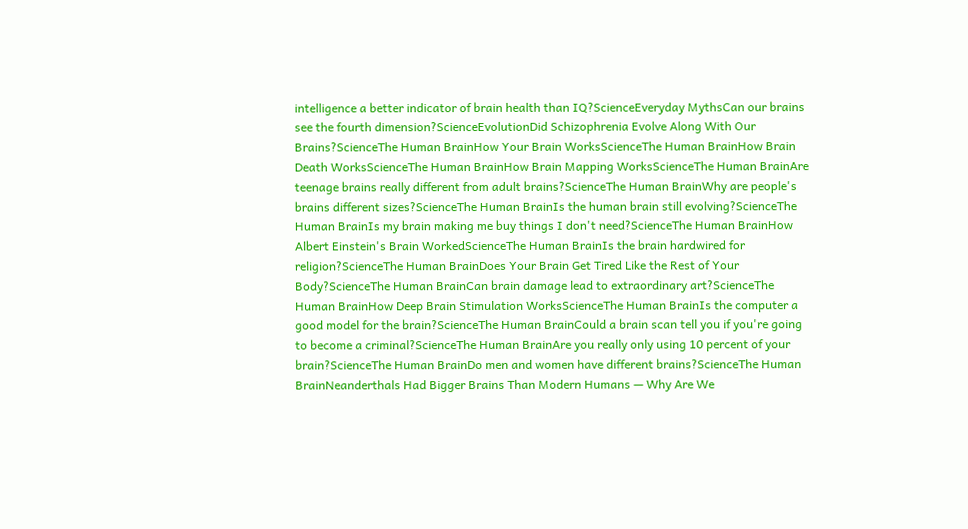intelligence a better indicator of brain health than IQ?ScienceEveryday MythsCan our brains see the fourth dimension?ScienceEvolutionDid Schizophrenia Evolve Along With Our Brains?ScienceThe Human BrainHow Your Brain WorksScienceThe Human BrainHow Brain Death WorksScienceThe Human BrainHow Brain Mapping WorksScienceThe Human BrainAre teenage brains really different from adult brains?ScienceThe Human BrainWhy are people's brains different sizes?ScienceThe Human BrainIs the human brain still evolving?ScienceThe Human BrainIs my brain making me buy things I don't need?ScienceThe Human BrainHow Albert Einstein's Brain WorkedScienceThe Human BrainIs the brain hardwired for religion?ScienceThe Human BrainDoes Your Brain Get Tired Like the Rest of Your Body?ScienceThe Human BrainCan brain damage lead to extraordinary art?ScienceThe Human BrainHow Deep Brain Stimulation WorksScienceThe Human BrainIs the computer a good model for the brain?ScienceThe Human BrainCould a brain scan tell you if you're going to become a criminal?ScienceThe Human BrainAre you really only using 10 percent of your brain?ScienceThe Human BrainDo men and women have different brains?ScienceThe Human BrainNeanderthals Had Bigger Brains Than Modern Humans — Why Are We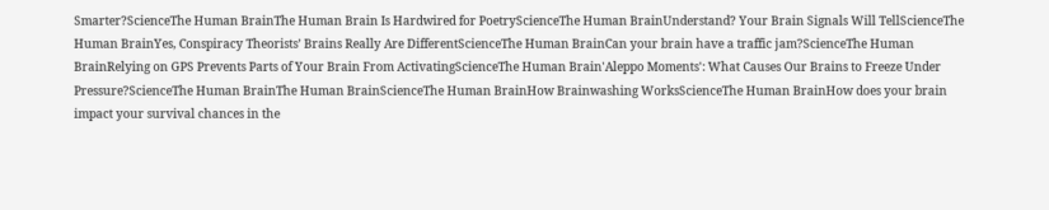Smarter?ScienceThe Human BrainThe Human Brain Is Hardwired for PoetryScienceThe Human BrainUnderstand? Your Brain Signals Will TellScienceThe Human BrainYes, Conspiracy Theorists’ Brains Really Are DifferentScienceThe Human BrainCan your brain have a traffic jam?ScienceThe Human BrainRelying on GPS Prevents Parts of Your Brain From ActivatingScienceThe Human Brain'Aleppo Moments': What Causes Our Brains to Freeze Under Pressure?ScienceThe Human BrainThe Human BrainScienceThe Human BrainHow Brainwashing WorksScienceThe Human BrainHow does your brain impact your survival chances in the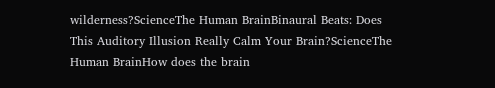wilderness?ScienceThe Human BrainBinaural Beats: Does This Auditory Illusion Really Calm Your Brain?ScienceThe Human BrainHow does the brain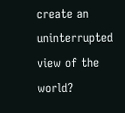create an uninterrupted view of the world?